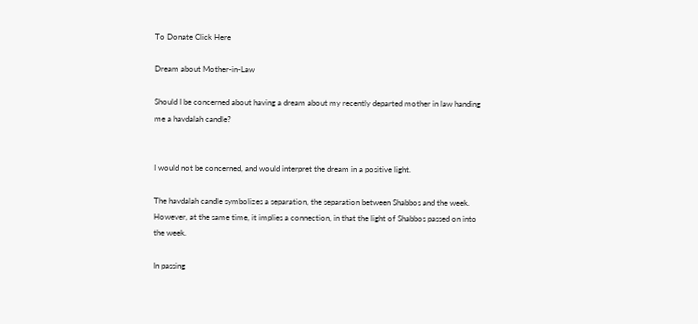To Donate Click Here

Dream about Mother-in-Law

Should I be concerned about having a dream about my recently departed mother in law handing me a havdalah candle?


I would not be concerned, and would interpret the dream in a positive light.

The havdalah candle symbolizes a separation, the separation between Shabbos and the week. However, at the same time, it implies a connection, in that the light of Shabbos passed on into the week.

In passing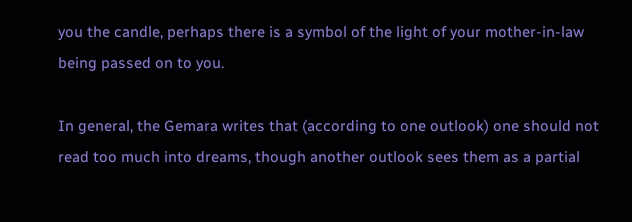you the candle, perhaps there is a symbol of the light of your mother-in-law being passed on to you.

In general, the Gemara writes that (according to one outlook) one should not read too much into dreams, though another outlook sees them as a partial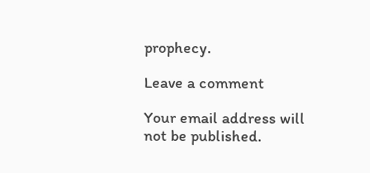prophecy.

Leave a comment

Your email address will not be published.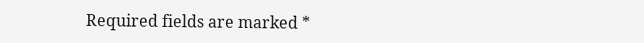Required fields are marked *